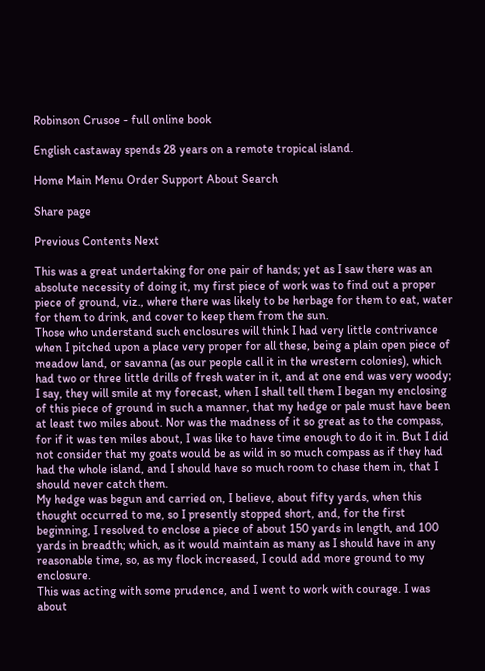Robinson Crusoe - full online book

English castaway spends 28 years on a remote tropical island.

Home Main Menu Order Support About Search

Share page

Previous Contents Next

This was a great undertaking for one pair of hands; yet as I saw there was an absolute necessity of doing it, my first piece of work was to find out a proper piece of ground, viz., where there was likely to be herbage for them to eat, water for them to drink, and cover to keep them from the sun.
Those who understand such enclosures will think I had very little contrivance when I pitched upon a place very proper for all these, being a plain open piece of meadow land, or savanna (as our people call it in the wrestern colonies), which had two or three little drills of fresh water in it, and at one end was very woody; I say, they will smile at my forecast, when I shall tell them I began my enclosing of this piece of ground in such a manner, that my hedge or pale must have been at least two miles about. Nor was the madness of it so great as to the compass, for if it was ten miles about, I was like to have time enough to do it in. But I did not consider that my goats would be as wild in so much compass as if they had had the whole island, and I should have so much room to chase them in, that I should never catch them.
My hedge was begun and carried on, I believe, about fifty yards, when this thought occurred to me, so I presently stopped short, and, for the first beginning, I resolved to enclose a piece of about 150 yards in length, and 100 yards in breadth; which, as it would maintain as many as I should have in any reasonable time, so, as my flock increased, I could add more ground to my enclosure.
This was acting with some prudence, and I went to work with courage. I was about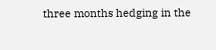three months hedging in the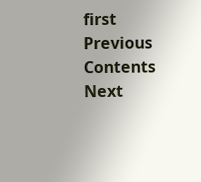first
Previous Contents Next